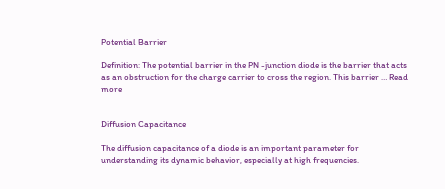Potential Barrier

Definition: The potential barrier in the PN -junction diode is the barrier that acts as an obstruction for the charge carrier to cross the region. This barrier … Read more


Diffusion Capacitance

The diffusion capacitance of a diode is an important parameter for understanding its dynamic behavior, especially at high frequencies.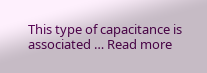This type of capacitance is associated … Read more